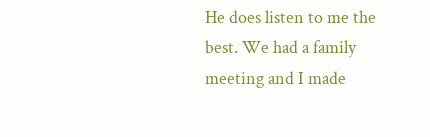He does listen to me the best. We had a family meeting and I made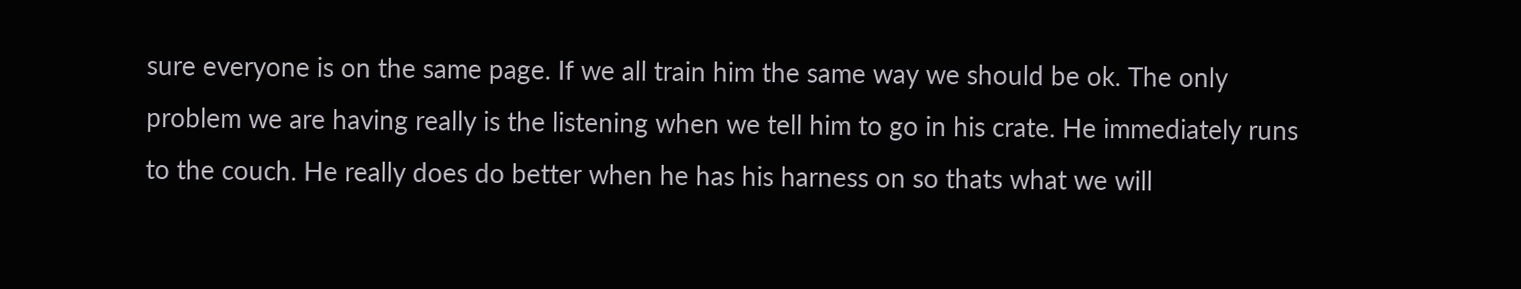sure everyone is on the same page. If we all train him the same way we should be ok. The only problem we are having really is the listening when we tell him to go in his crate. He immediately runs to the couch. He really does do better when he has his harness on so thats what we will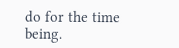do for the time being.